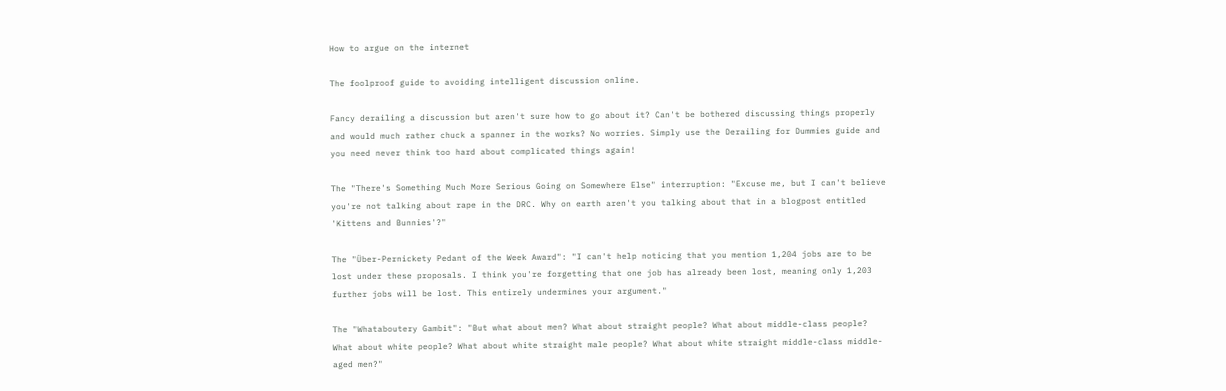How to argue on the internet

The foolproof guide to avoiding intelligent discussion online.

Fancy derailing a discussion but aren't sure how to go about it? Can't be bothered discussing things properly and would much rather chuck a spanner in the works? No worries. Simply use the Derailing for Dummies guide and you need never think too hard about complicated things again!

The "There's Something Much More Serious Going on Somewhere Else" interruption: "Excuse me, but I can't believe you're not talking about rape in the DRC. Why on earth aren't you talking about that in a blogpost entitled 'Kittens and Bunnies'?"

The "Über-Pernickety Pedant of the Week Award": "I can't help noticing that you mention 1,204 jobs are to be lost under these proposals. I think you're forgetting that one job has already been lost, meaning only 1,203 further jobs will be lost. This entirely undermines your argument."

The "Whataboutery Gambit": "But what about men? What about straight people? What about middle-class people? What about white people? What about white straight male people? What about white straight middle-class middle-aged men?"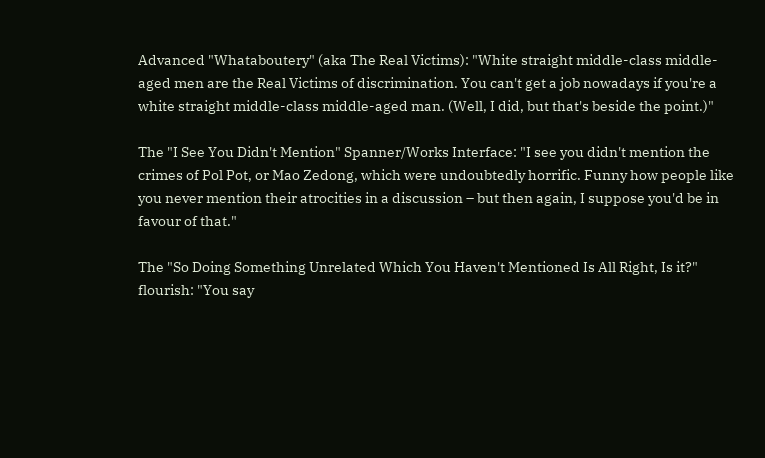Advanced "Whataboutery" (aka The Real Victims): "White straight middle-class middle-aged men are the Real Victims of discrimination. You can't get a job nowadays if you're a white straight middle-class middle-aged man. (Well, I did, but that's beside the point.)"

The "I See You Didn't Mention" Spanner/Works Interface: "I see you didn't mention the crimes of Pol Pot, or Mao Zedong, which were undoubtedly horrific. Funny how people like you never mention their atrocities in a discussion – but then again, I suppose you'd be in favour of that."

The "So Doing Something Unrelated Which You Haven't Mentioned Is All Right, Is it?" flourish: "You say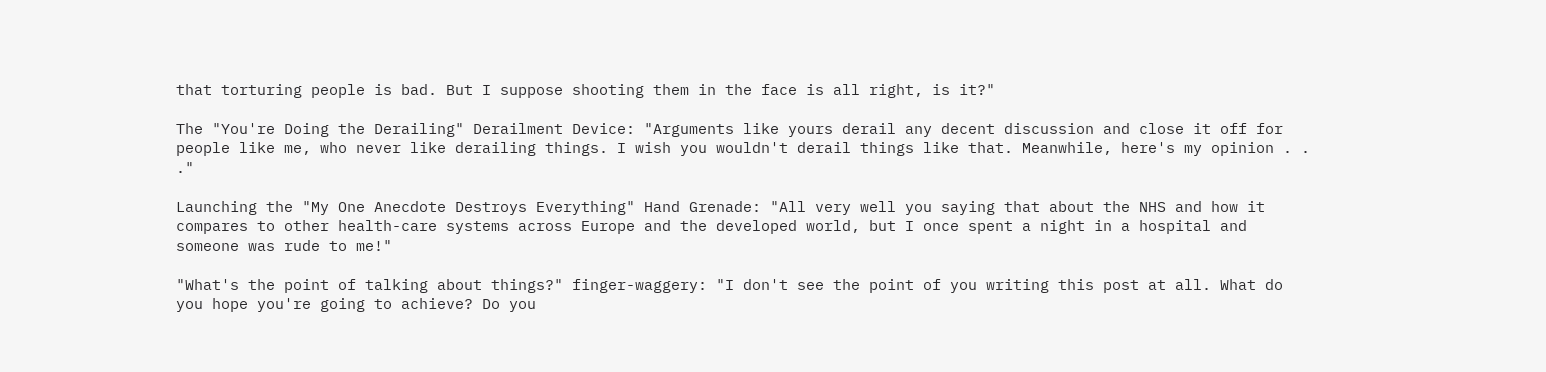that torturing people is bad. But I suppose shooting them in the face is all right, is it?"

The "You're Doing the Derailing" Derailment Device: "Arguments like yours derail any decent discussion and close it off for people like me, who never like derailing things. I wish you wouldn't derail things like that. Meanwhile, here's my opinion . . ."

Launching the "My One Anecdote Destroys Everything" Hand Grenade: "All very well you saying that about the NHS and how it compares to other health-care systems across Europe and the developed world, but I once spent a night in a hospital and someone was rude to me!"

"What's the point of talking about things?" finger-waggery: "I don't see the point of you writing this post at all. What do you hope you're going to achieve? Do you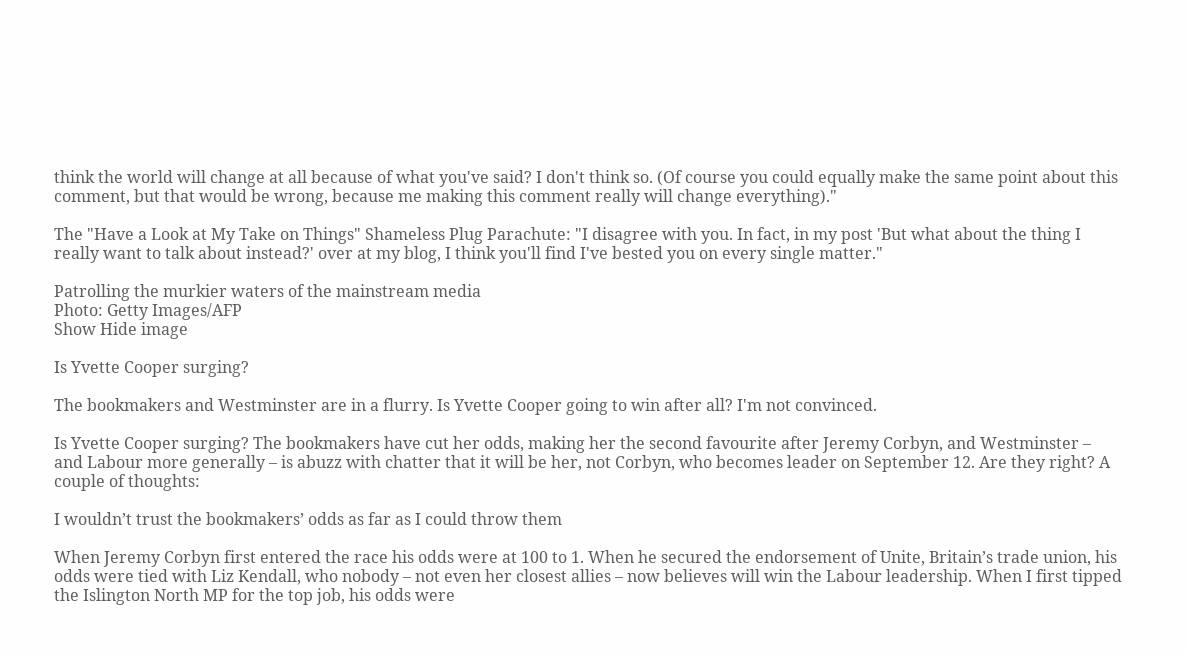think the world will change at all because of what you've said? I don't think so. (Of course you could equally make the same point about this comment, but that would be wrong, because me making this comment really will change everything)."

The "Have a Look at My Take on Things" Shameless Plug Parachute: "I disagree with you. In fact, in my post 'But what about the thing I really want to talk about instead?' over at my blog, I think you'll find I've bested you on every single matter."

Patrolling the murkier waters of the mainstream media
Photo: Getty Images/AFP
Show Hide image

Is Yvette Cooper surging?

The bookmakers and Westminster are in a flurry. Is Yvette Cooper going to win after all? I'm not convinced.

Is Yvette Cooper surging? The bookmakers have cut her odds, making her the second favourite after Jeremy Corbyn, and Westminster – and Labour more generally – is abuzz with chatter that it will be her, not Corbyn, who becomes leader on September 12. Are they right? A couple of thoughts:

I wouldn’t trust the bookmakers’ odds as far as I could throw them

When Jeremy Corbyn first entered the race his odds were at 100 to 1. When he secured the endorsement of Unite, Britain’s trade union, his odds were tied with Liz Kendall, who nobody – not even her closest allies – now believes will win the Labour leadership. When I first tipped the Islington North MP for the top job, his odds were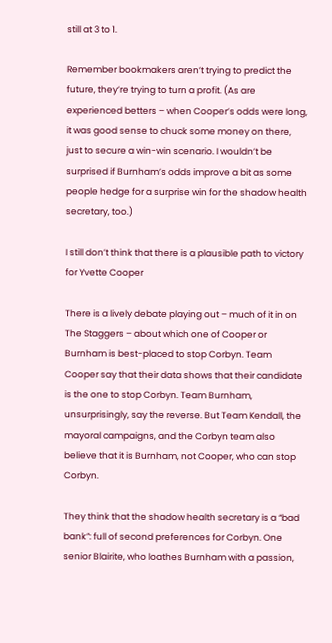still at 3 to 1.

Remember bookmakers aren’t trying to predict the future, they’re trying to turn a profit. (As are experienced betters – when Cooper’s odds were long, it was good sense to chuck some money on there, just to secure a win-win scenario. I wouldn’t be surprised if Burnham’s odds improve a bit as some people hedge for a surprise win for the shadow health secretary, too.)

I still don’t think that there is a plausible path to victory for Yvette Cooper

There is a lively debate playing out – much of it in on The Staggers – about which one of Cooper or Burnham is best-placed to stop Corbyn. Team Cooper say that their data shows that their candidate is the one to stop Corbyn. Team Burnham, unsurprisingly, say the reverse. But Team Kendall, the mayoral campaigns, and the Corbyn team also believe that it is Burnham, not Cooper, who can stop Corbyn.

They think that the shadow health secretary is a “bad bank”: full of second preferences for Corbyn. One senior Blairite, who loathes Burnham with a passion,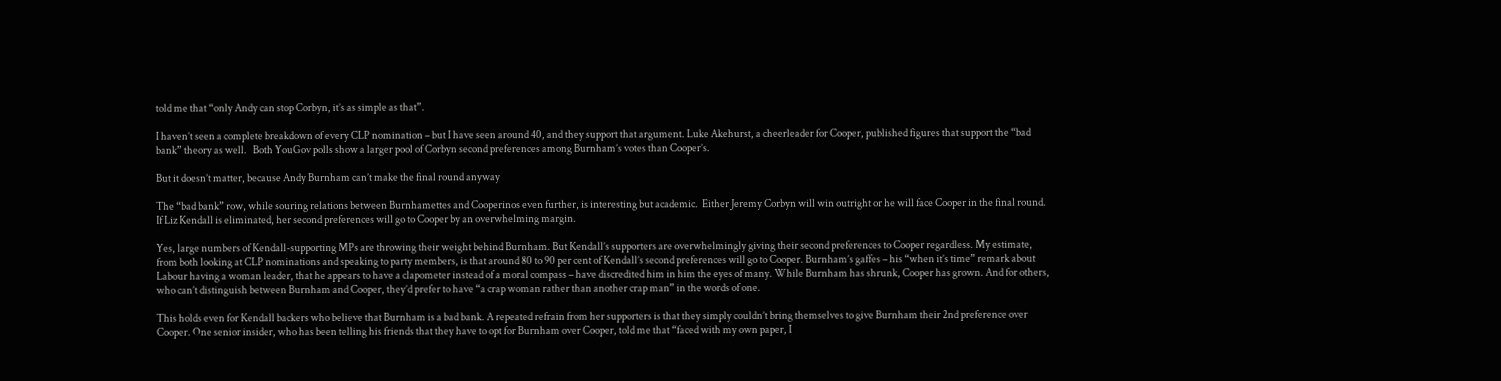told me that “only Andy can stop Corbyn, it’s as simple as that”.

I haven’t seen a complete breakdown of every CLP nomination – but I have seen around 40, and they support that argument. Luke Akehurst, a cheerleader for Cooper, published figures that support the “bad bank” theory as well.   Both YouGov polls show a larger pool of Corbyn second preferences among Burnham’s votes than Cooper’s.

But it doesn’t matter, because Andy Burnham can’t make the final round anyway

The “bad bank” row, while souring relations between Burnhamettes and Cooperinos even further, is interesting but academic.  Either Jeremy Corbyn will win outright or he will face Cooper in the final round. If Liz Kendall is eliminated, her second preferences will go to Cooper by an overwhelming margin.

Yes, large numbers of Kendall-supporting MPs are throwing their weight behind Burnham. But Kendall’s supporters are overwhelmingly giving their second preferences to Cooper regardless. My estimate, from both looking at CLP nominations and speaking to party members, is that around 80 to 90 per cent of Kendall’s second preferences will go to Cooper. Burnham’s gaffes – his “when it’s time” remark about Labour having a woman leader, that he appears to have a clapometer instead of a moral compass – have discredited him in him the eyes of many. While Burnham has shrunk, Cooper has grown. And for others, who can’t distinguish between Burnham and Cooper, they’d prefer to have “a crap woman rather than another crap man” in the words of one.

This holds even for Kendall backers who believe that Burnham is a bad bank. A repeated refrain from her supporters is that they simply couldn’t bring themselves to give Burnham their 2nd preference over Cooper. One senior insider, who has been telling his friends that they have to opt for Burnham over Cooper, told me that “faced with my own paper, I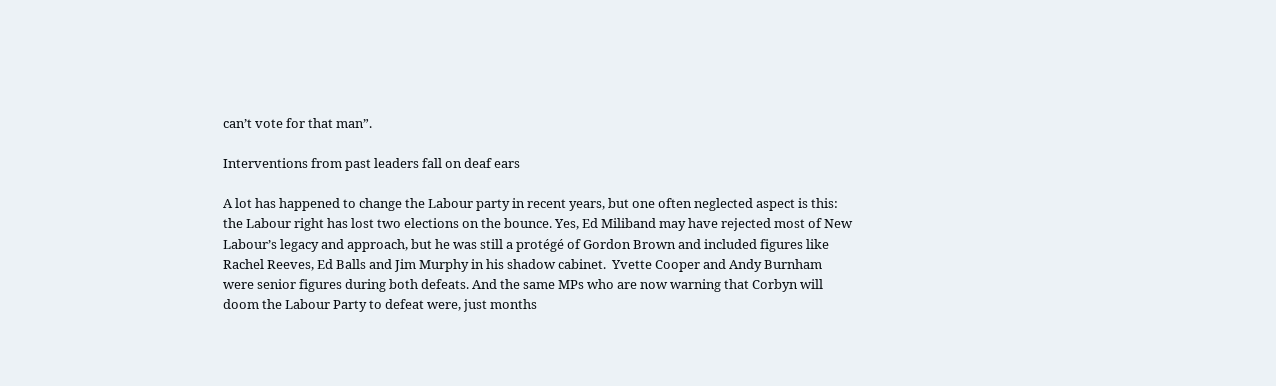can’t vote for that man”.

Interventions from past leaders fall on deaf ears

A lot has happened to change the Labour party in recent years, but one often neglected aspect is this: the Labour right has lost two elections on the bounce. Yes, Ed Miliband may have rejected most of New Labour’s legacy and approach, but he was still a protégé of Gordon Brown and included figures like Rachel Reeves, Ed Balls and Jim Murphy in his shadow cabinet.  Yvette Cooper and Andy Burnham were senior figures during both defeats. And the same MPs who are now warning that Corbyn will doom the Labour Party to defeat were, just months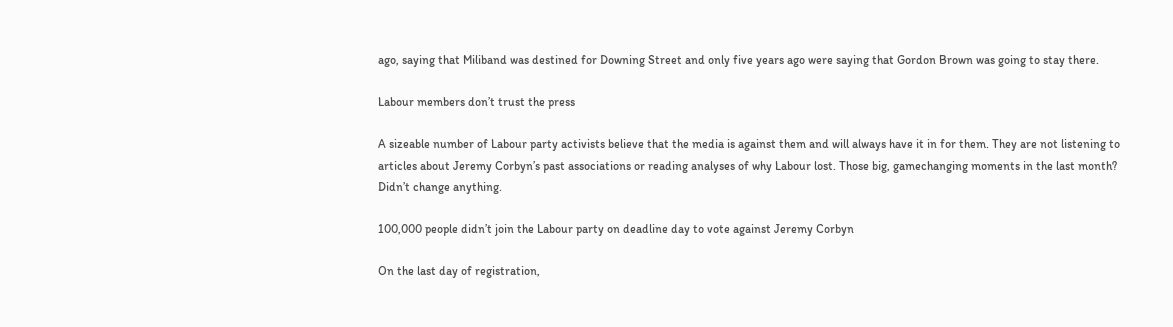ago, saying that Miliband was destined for Downing Street and only five years ago were saying that Gordon Brown was going to stay there.

Labour members don’t trust the press

A sizeable number of Labour party activists believe that the media is against them and will always have it in for them. They are not listening to articles about Jeremy Corbyn’s past associations or reading analyses of why Labour lost. Those big, gamechanging moments in the last month? Didn’t change anything.

100,000 people didn’t join the Labour party on deadline day to vote against Jeremy Corbyn

On the last day of registration,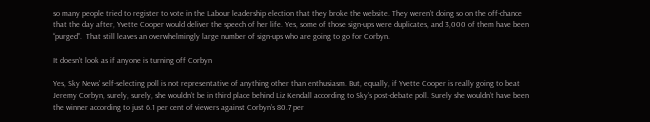so many people tried to register to vote in the Labour leadership election that they broke the website. They weren’t doing so on the off-chance that the day after, Yvette Cooper would deliver the speech of her life. Yes, some of those sign-ups were duplicates, and 3,000 of them have been “purged”.  That still leaves an overwhelmingly large number of sign-ups who are going to go for Corbyn.

It doesn’t look as if anyone is turning off Corbyn

Yes, Sky News’ self-selecting poll is not representative of anything other than enthusiasm. But, equally, if Yvette Cooper is really going to beat Jeremy Corbyn, surely, surely, she wouldn’t be in third place behind Liz Kendall according to Sky’s post-debate poll. Surely she wouldn’t have been the winner according to just 6.1 per cent of viewers against Corbyn’s 80.7 per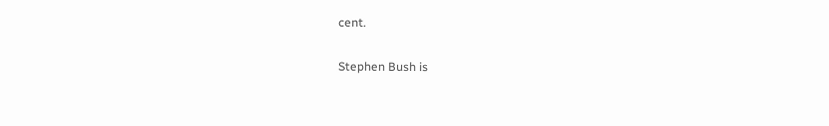cent.

Stephen Bush is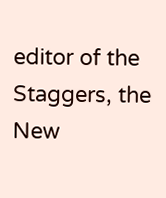editor of the Staggers, the New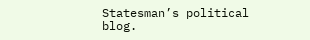Statesman’s political blog.